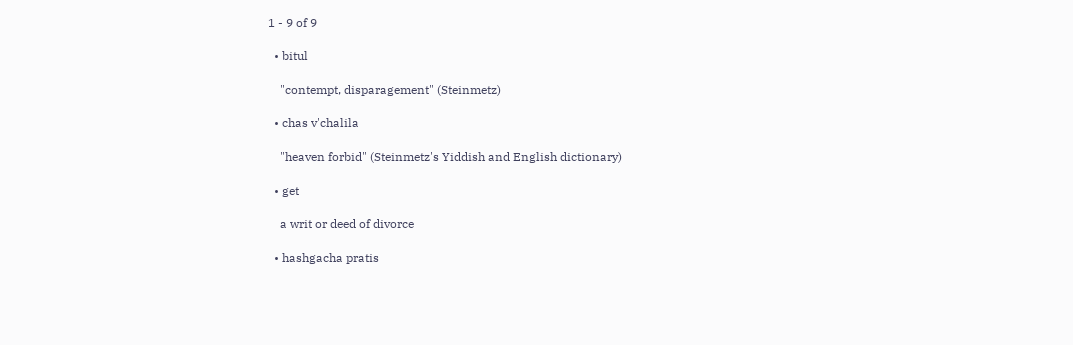1 - 9 of 9

  • bitul

    "contempt, disparagement" (Steinmetz)

  • chas v'chalila

    "heaven forbid" (Steinmetz's Yiddish and English dictionary)

  • get

    a writ or deed of divorce

  • hashgacha pratis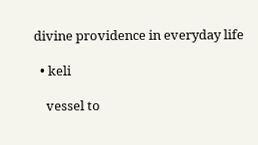divine providence in everyday life

  • keli

    vessel to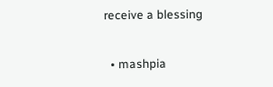receive a blessing

  • mashpia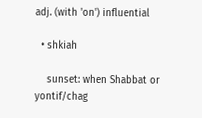adj. (with 'on') influential

  • shkiah

    sunset: when Shabbat or yontif/chag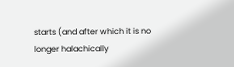starts (and after which it is no longer halachically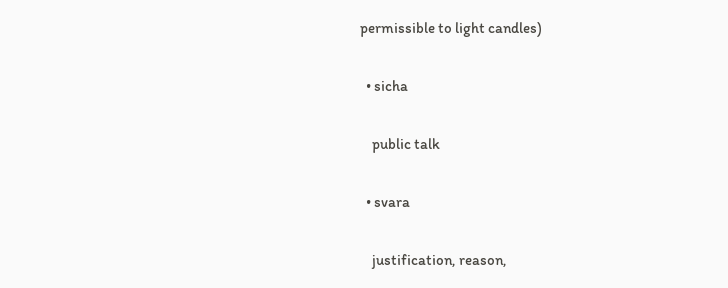permissible to light candles)

  • sicha

    public talk

  • svara

    justification, reason,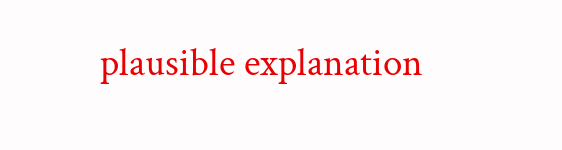plausible explanation